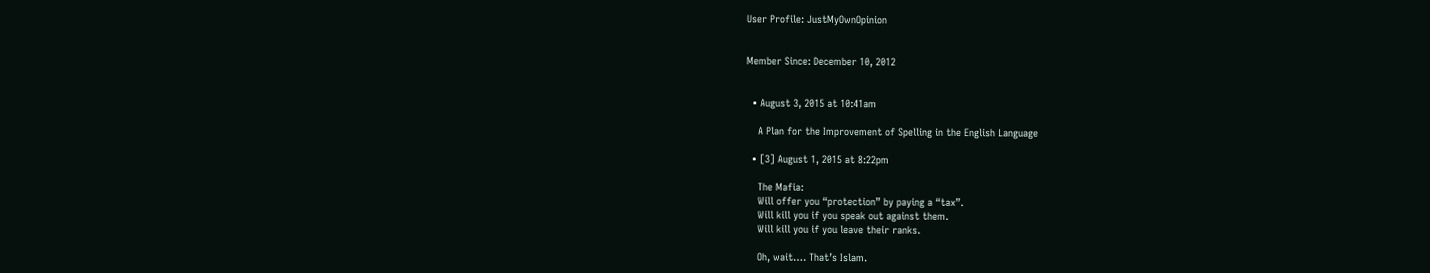User Profile: JustMyOwnOpinion


Member Since: December 10, 2012


  • August 3, 2015 at 10:41am

    A Plan for the Improvement of Spelling in the English Language

  • [3] August 1, 2015 at 8:22pm

    The Mafia:
    Will offer you “protection” by paying a “tax”.
    Will kill you if you speak out against them.
    Will kill you if you leave their ranks.

    Oh, wait…. That’s Islam.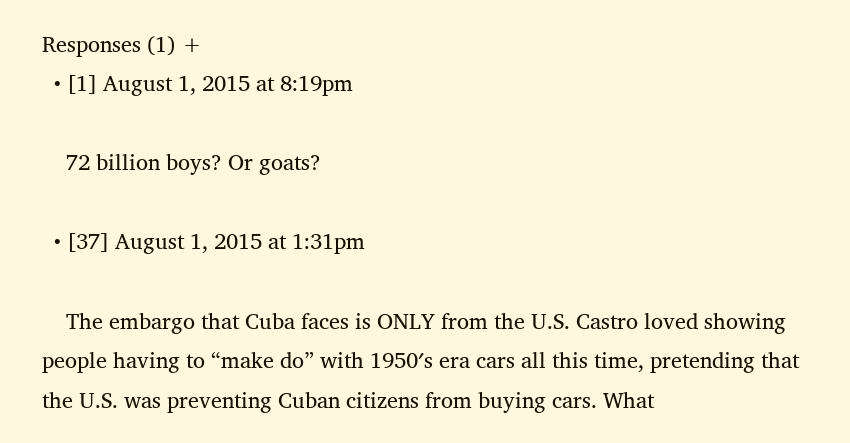Responses (1) +
  • [1] August 1, 2015 at 8:19pm

    72 billion boys? Or goats?

  • [37] August 1, 2015 at 1:31pm

    The embargo that Cuba faces is ONLY from the U.S. Castro loved showing people having to “make do” with 1950′s era cars all this time, pretending that the U.S. was preventing Cuban citizens from buying cars. What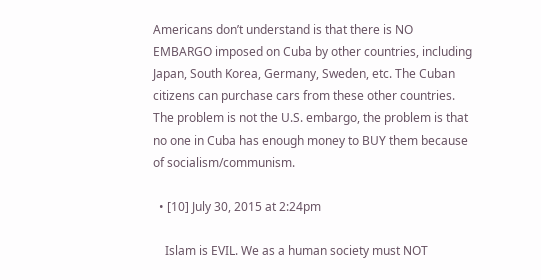Americans don’t understand is that there is NO EMBARGO imposed on Cuba by other countries, including Japan, South Korea, Germany, Sweden, etc. The Cuban citizens can purchase cars from these other countries. The problem is not the U.S. embargo, the problem is that no one in Cuba has enough money to BUY them because of socialism/communism.

  • [10] July 30, 2015 at 2:24pm

    Islam is EVIL. We as a human society must NOT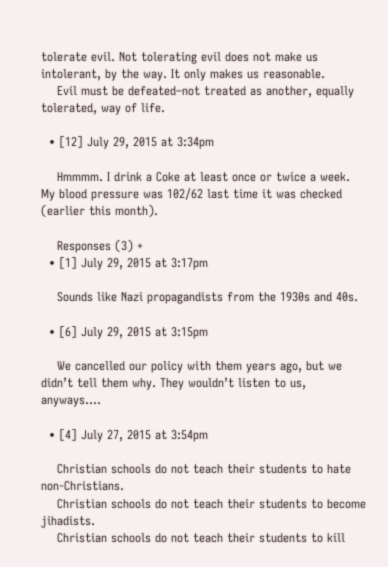tolerate evil. Not tolerating evil does not make us intolerant, by the way. It only makes us reasonable.
    Evil must be defeated–not treated as another, equally tolerated, way of life.

  • [12] July 29, 2015 at 3:34pm

    Hmmmm. I drink a Coke at least once or twice a week. My blood pressure was 102/62 last time it was checked (earlier this month).

    Responses (3) +
  • [1] July 29, 2015 at 3:17pm

    Sounds like Nazi propagandists from the 1930s and 40s.

  • [6] July 29, 2015 at 3:15pm

    We cancelled our policy with them years ago, but we didn’t tell them why. They wouldn’t listen to us, anyways….

  • [4] July 27, 2015 at 3:54pm

    Christian schools do not teach their students to hate non-Christians.
    Christian schools do not teach their students to become jihadists.
    Christian schools do not teach their students to kill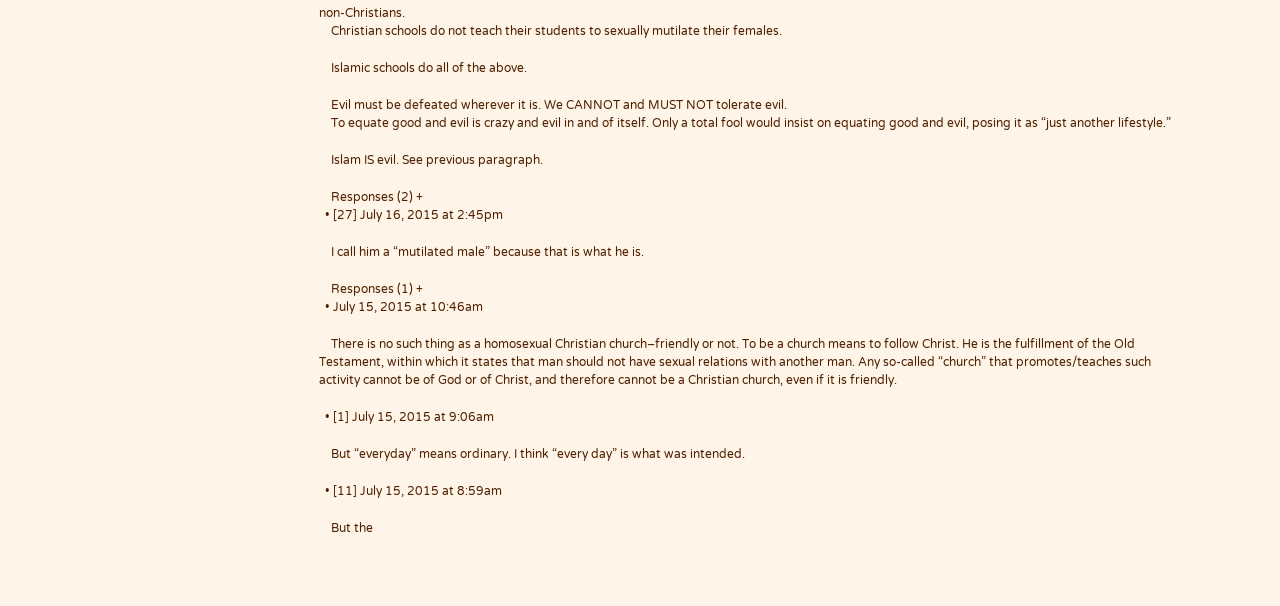non-Christians.
    Christian schools do not teach their students to sexually mutilate their females.

    Islamic schools do all of the above.

    Evil must be defeated wherever it is. We CANNOT and MUST NOT tolerate evil.
    To equate good and evil is crazy and evil in and of itself. Only a total fool would insist on equating good and evil, posing it as “just another lifestyle.”

    Islam IS evil. See previous paragraph.

    Responses (2) +
  • [27] July 16, 2015 at 2:45pm

    I call him a “mutilated male” because that is what he is.

    Responses (1) +
  • July 15, 2015 at 10:46am

    There is no such thing as a homosexual Christian church–friendly or not. To be a church means to follow Christ. He is the fulfillment of the Old Testament, within which it states that man should not have sexual relations with another man. Any so-called “church” that promotes/teaches such activity cannot be of God or of Christ, and therefore cannot be a Christian church, even if it is friendly.

  • [1] July 15, 2015 at 9:06am

    But “everyday” means ordinary. I think “every day” is what was intended.

  • [11] July 15, 2015 at 8:59am

    But the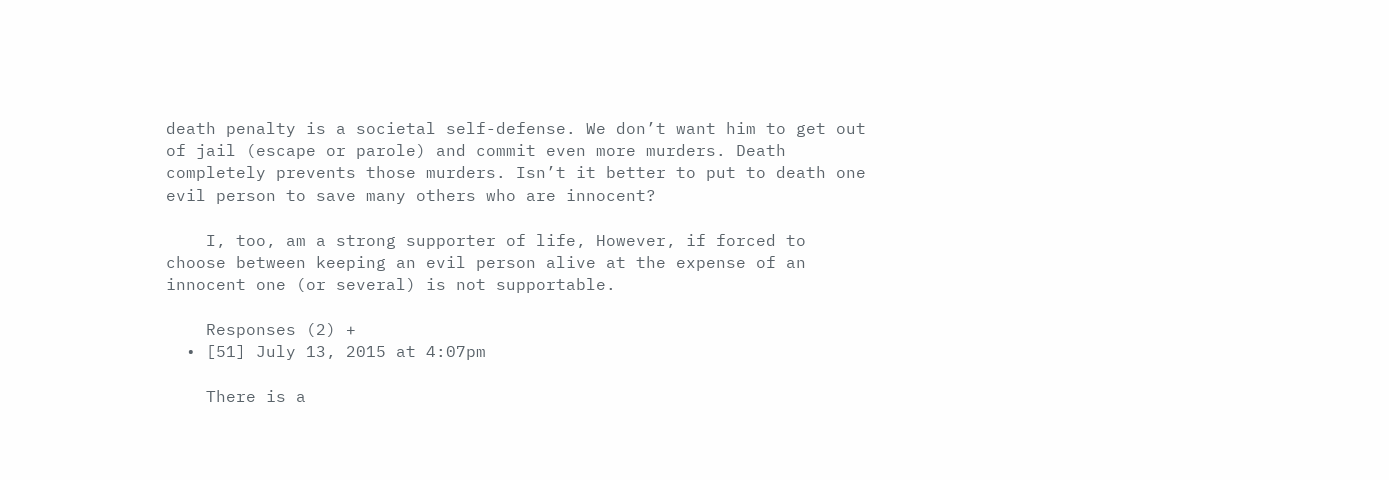death penalty is a societal self-defense. We don’t want him to get out of jail (escape or parole) and commit even more murders. Death completely prevents those murders. Isn’t it better to put to death one evil person to save many others who are innocent?

    I, too, am a strong supporter of life, However, if forced to choose between keeping an evil person alive at the expense of an innocent one (or several) is not supportable.

    Responses (2) +
  • [51] July 13, 2015 at 4:07pm

    There is a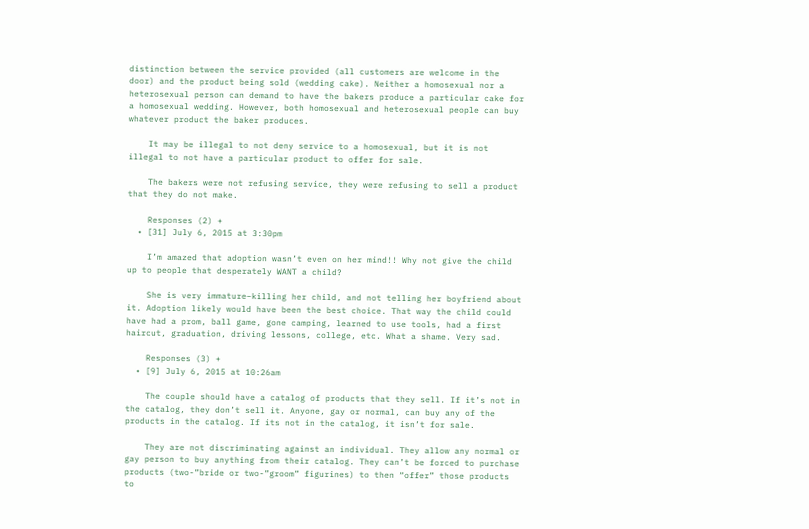distinction between the service provided (all customers are welcome in the door) and the product being sold (wedding cake). Neither a homosexual nor a heterosexual person can demand to have the bakers produce a particular cake for a homosexual wedding. However, both homosexual and heterosexual people can buy whatever product the baker produces.

    It may be illegal to not deny service to a homosexual, but it is not illegal to not have a particular product to offer for sale.

    The bakers were not refusing service, they were refusing to sell a product that they do not make.

    Responses (2) +
  • [31] July 6, 2015 at 3:30pm

    I’m amazed that adoption wasn’t even on her mind!! Why not give the child up to people that desperately WANT a child?

    She is very immature–killing her child, and not telling her boyfriend about it. Adoption likely would have been the best choice. That way the child could have had a prom, ball game, gone camping, learned to use tools, had a first haircut, graduation, driving lessons, college, etc. What a shame. Very sad.

    Responses (3) +
  • [9] July 6, 2015 at 10:26am

    The couple should have a catalog of products that they sell. If it’s not in the catalog, they don’t sell it. Anyone, gay or normal, can buy any of the products in the catalog. If its not in the catalog, it isn’t for sale.

    They are not discriminating against an individual. They allow any normal or gay person to buy anything from their catalog. They can’t be forced to purchase products (two-”bride or two-”groom” figurines) to then “offer” those products to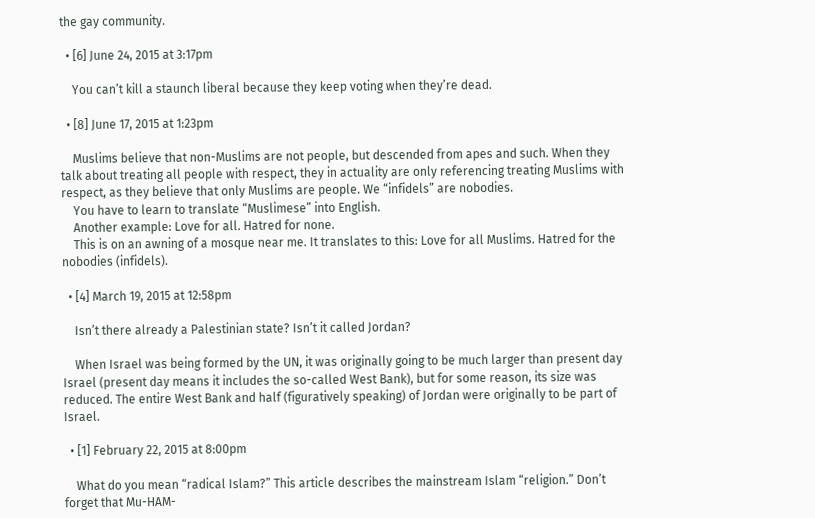the gay community.

  • [6] June 24, 2015 at 3:17pm

    You can’t kill a staunch liberal because they keep voting when they’re dead.

  • [8] June 17, 2015 at 1:23pm

    Muslims believe that non-Muslims are not people, but descended from apes and such. When they talk about treating all people with respect, they in actuality are only referencing treating Muslims with respect, as they believe that only Muslims are people. We “infidels” are nobodies.
    You have to learn to translate “Muslimese” into English.
    Another example: Love for all. Hatred for none.
    This is on an awning of a mosque near me. It translates to this: Love for all Muslims. Hatred for the nobodies (infidels).

  • [4] March 19, 2015 at 12:58pm

    Isn’t there already a Palestinian state? Isn’t it called Jordan?

    When Israel was being formed by the UN, it was originally going to be much larger than present day Israel (present day means it includes the so-called West Bank), but for some reason, its size was reduced. The entire West Bank and half (figuratively speaking) of Jordan were originally to be part of Israel.

  • [1] February 22, 2015 at 8:00pm

    What do you mean “radical Islam?” This article describes the mainstream Islam “religion.” Don’t forget that Mu-HAM-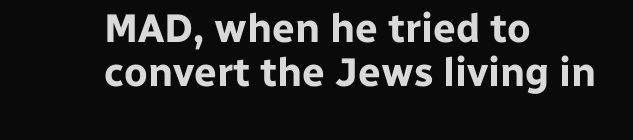MAD, when he tried to convert the Jews living in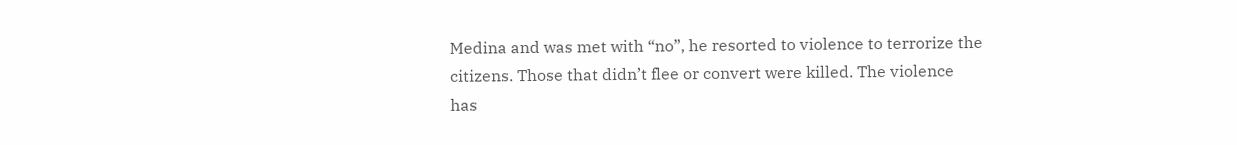Medina and was met with “no”, he resorted to violence to terrorize the citizens. Those that didn’t flee or convert were killed. The violence has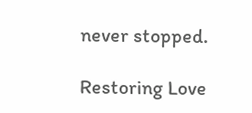never stopped.

Restoring Love